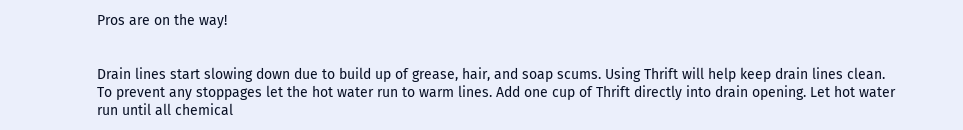Pros are on the way!


Drain lines start slowing down due to build up of grease, hair, and soap scums. Using Thrift will help keep drain lines clean. To prevent any stoppages let the hot water run to warm lines. Add one cup of Thrift directly into drain opening. Let hot water run until all chemical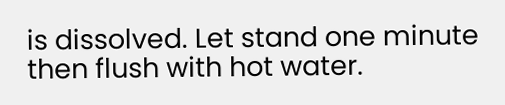is dissolved. Let stand one minute then flush with hot water.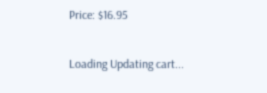Price: $16.95

Loading Updating cart...